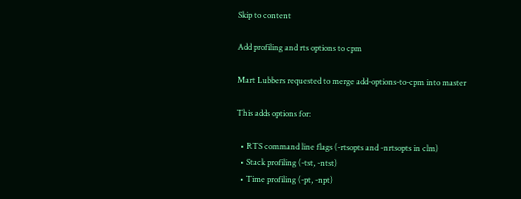Skip to content

Add profiling and rts options to cpm

Mart Lubbers requested to merge add-options-to-cpm into master

This adds options for:

  • RTS command line flags (-rtsopts and -nrtsopts in clm)
  • Stack profiling (-tst, -ntst)
  • Time profiling (-pt, -npt)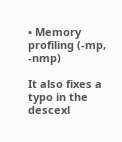• Memory profiling (-mp, -nmp)

It also fixes a typo in the descexl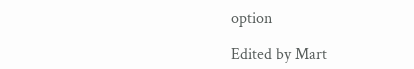option

Edited by Mart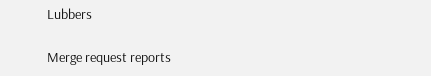Lubbers

Merge request reports